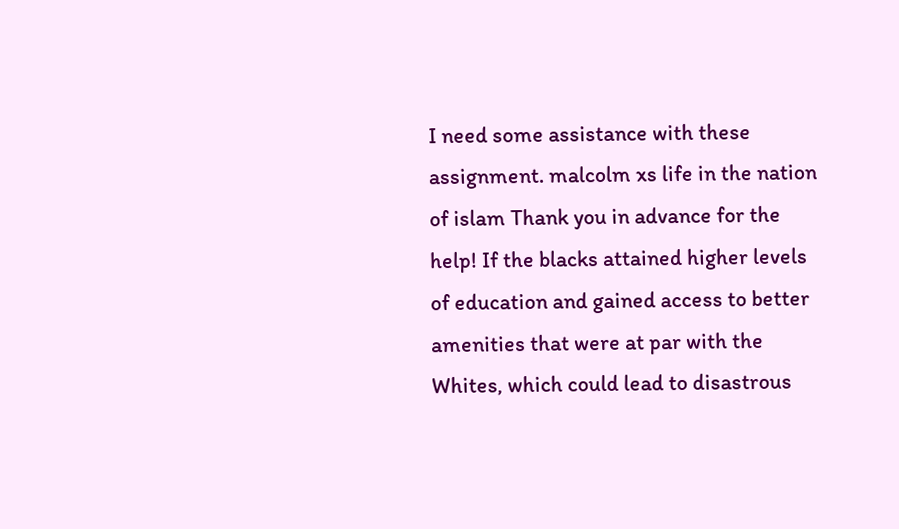I need some assistance with these assignment. malcolm xs life in the nation of islam Thank you in advance for the help! If the blacks attained higher levels of education and gained access to better amenities that were at par with the Whites, which could lead to disastrous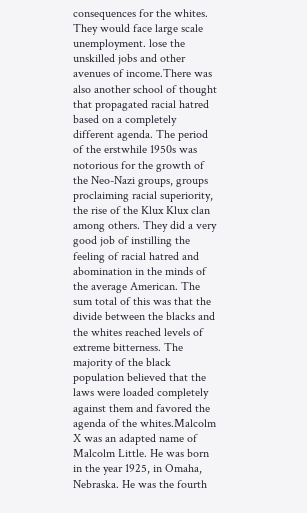consequences for the whites. They would face large scale unemployment. lose the unskilled jobs and other avenues of income.There was also another school of thought that propagated racial hatred based on a completely different agenda. The period of the erstwhile 1950s was notorious for the growth of the Neo-Nazi groups, groups proclaiming racial superiority, the rise of the Klux Klux clan among others. They did a very good job of instilling the feeling of racial hatred and abomination in the minds of the average American. The sum total of this was that the divide between the blacks and the whites reached levels of extreme bitterness. The majority of the black population believed that the laws were loaded completely against them and favored the agenda of the whites.Malcolm X was an adapted name of Malcolm Little. He was born in the year 1925, in Omaha, Nebraska. He was the fourth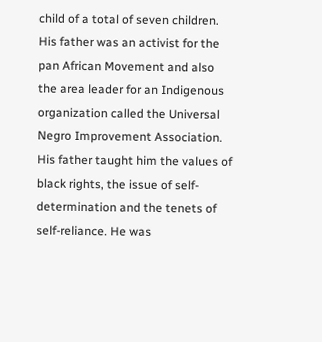child of a total of seven children. His father was an activist for the pan African Movement and also the area leader for an Indigenous organization called the Universal Negro Improvement Association. His father taught him the values of black rights, the issue of self-determination and the tenets of self-reliance. He was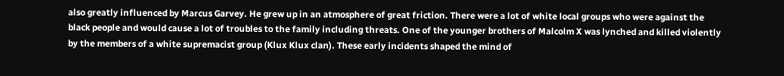also greatly influenced by Marcus Garvey. He grew up in an atmosphere of great friction. There were a lot of white local groups who were against the black people and would cause a lot of troubles to the family including threats. One of the younger brothers of Malcolm X was lynched and killed violently by the members of a white supremacist group (Klux Klux clan). These early incidents shaped the mind of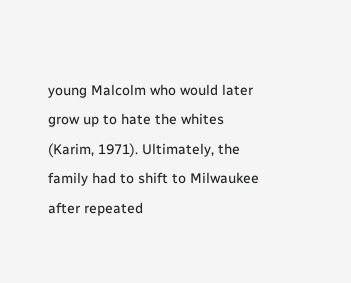young Malcolm who would later grow up to hate the whites (Karim, 1971). Ultimately, the family had to shift to Milwaukee after repeated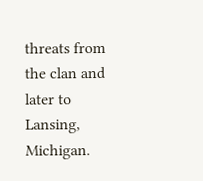threats from the clan and later to Lansing, Michigan.